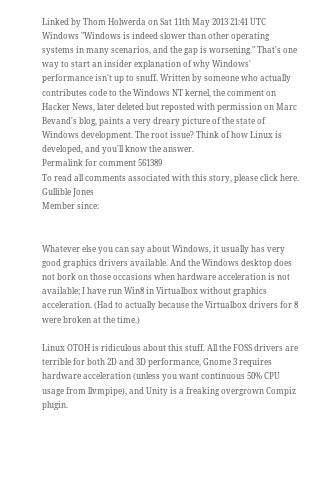Linked by Thom Holwerda on Sat 11th May 2013 21:41 UTC
Windows "Windows is indeed slower than other operating systems in many scenarios, and the gap is worsening." That's one way to start an insider explanation of why Windows' performance isn't up to snuff. Written by someone who actually contributes code to the Windows NT kernel, the comment on Hacker News, later deleted but reposted with permission on Marc Bevand's blog, paints a very dreary picture of the state of Windows development. The root issue? Think of how Linux is developed, and you'll know the answer.
Permalink for comment 561389
To read all comments associated with this story, please click here.
Gullible Jones
Member since:


Whatever else you can say about Windows, it usually has very good graphics drivers available. And the Windows desktop does not bork on those occasions when hardware acceleration is not available; I have run Win8 in Virtualbox without graphics acceleration. (Had to actually because the Virtualbox drivers for 8 were broken at the time.)

Linux OTOH is ridiculous about this stuff. All the FOSS drivers are terrible for both 2D and 3D performance, Gnome 3 requires hardware acceleration (unless you want continuous 50% CPU usage from llvmpipe), and Unity is a freaking overgrown Compiz plugin.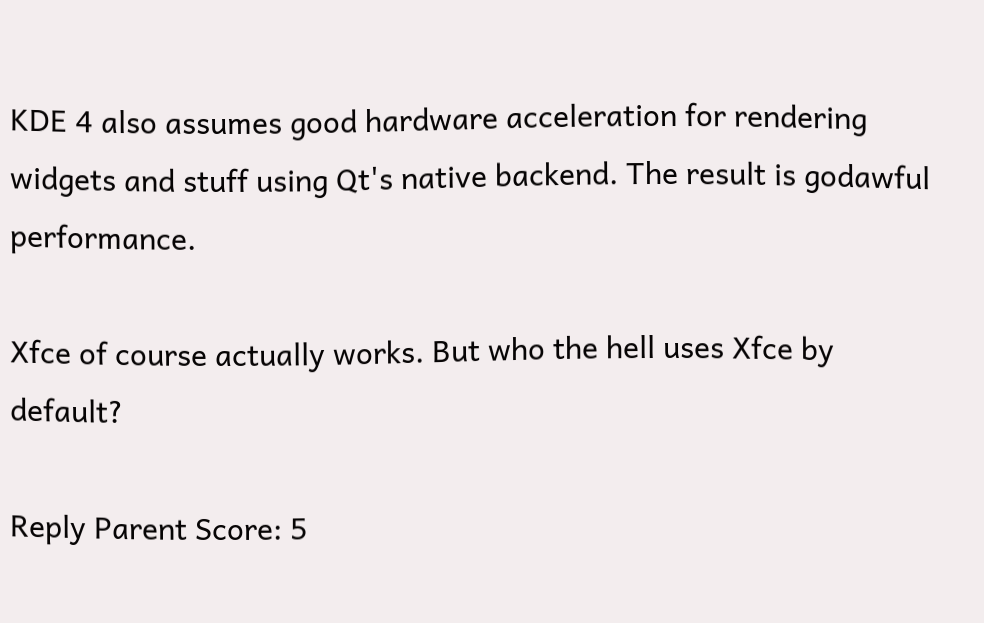KDE 4 also assumes good hardware acceleration for rendering widgets and stuff using Qt's native backend. The result is godawful performance.

Xfce of course actually works. But who the hell uses Xfce by default?

Reply Parent Score: 5